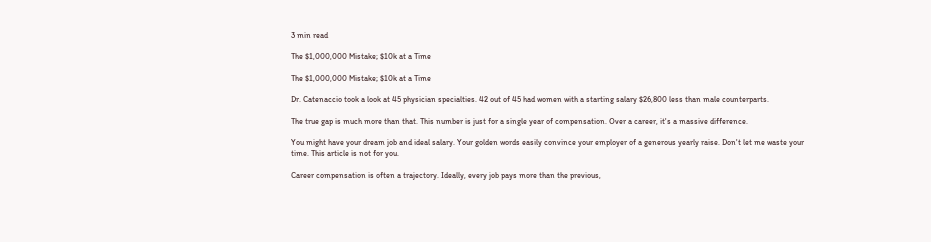3 min read

The $1,000,000 Mistake; $10k at a Time

The $1,000,000 Mistake; $10k at a Time

Dr. Catenaccio took a look at 45 physician specialties. 42 out of 45 had women with a starting salary $26,800 less than male counterparts.

The true gap is much more than that. This number is just for a single year of compensation. Over a career, it's a massive difference.

You might have your dream job and ideal salary. Your golden words easily convince your employer of a generous yearly raise. Don't let me waste your time. This article is not for you.

Career compensation is often a trajectory. Ideally, every job pays more than the previous,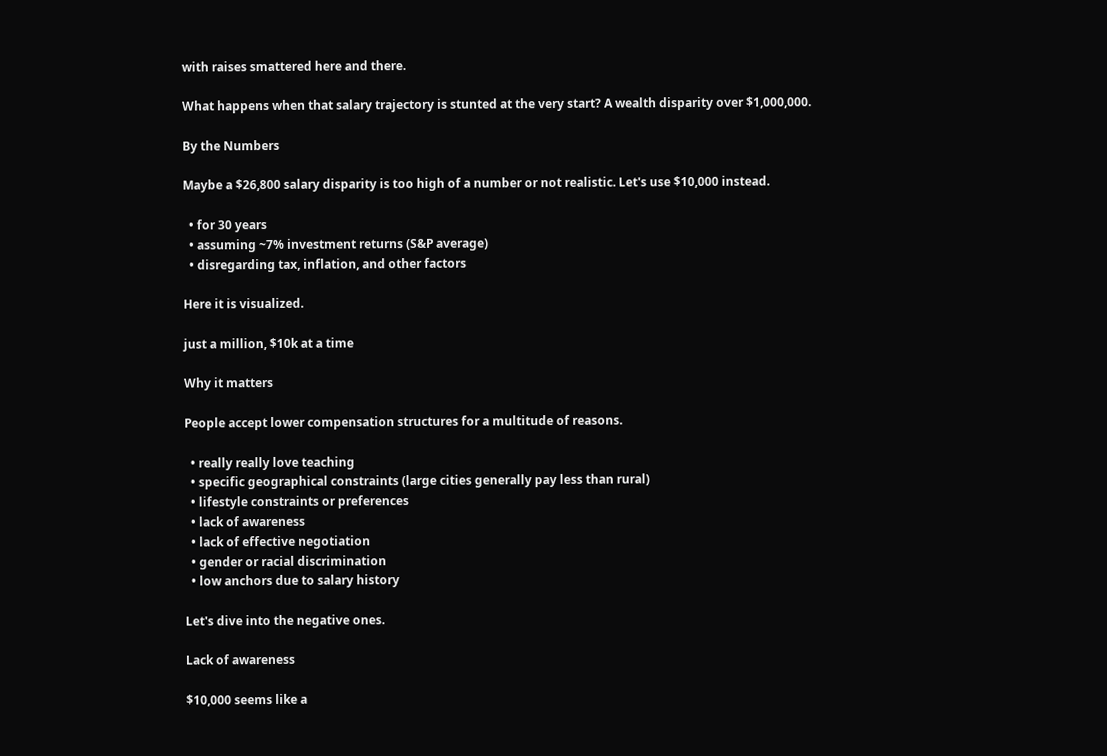with raises smattered here and there.

What happens when that salary trajectory is stunted at the very start? A wealth disparity over $1,000,000.

By the Numbers

Maybe a $26,800 salary disparity is too high of a number or not realistic. Let's use $10,000 instead.

  • for 30 years
  • assuming ~7% investment returns (S&P average)
  • disregarding tax, inflation, and other factors

Here it is visualized.

just a million, $10k at a time

Why it matters

People accept lower compensation structures for a multitude of reasons.

  • really really love teaching
  • specific geographical constraints (large cities generally pay less than rural)
  • lifestyle constraints or preferences
  • lack of awareness
  • lack of effective negotiation
  • gender or racial discrimination
  • low anchors due to salary history

Let's dive into the negative ones.

Lack of awareness

$10,000 seems like a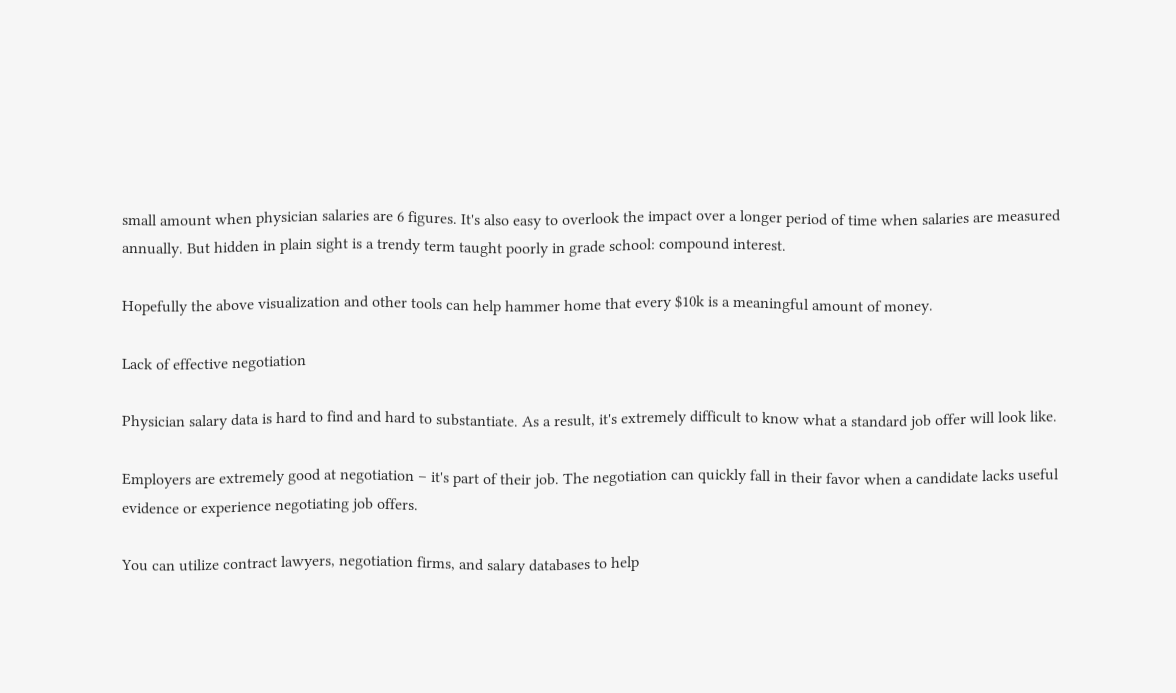small amount when physician salaries are 6 figures. It's also easy to overlook the impact over a longer period of time when salaries are measured annually. But hidden in plain sight is a trendy term taught poorly in grade school: compound interest.

Hopefully the above visualization and other tools can help hammer home that every $10k is a meaningful amount of money.

Lack of effective negotiation

Physician salary data is hard to find and hard to substantiate. As a result, it's extremely difficult to know what a standard job offer will look like.

Employers are extremely good at negotiation – it's part of their job. The negotiation can quickly fall in their favor when a candidate lacks useful evidence or experience negotiating job offers.

You can utilize contract lawyers, negotiation firms, and salary databases to help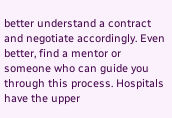better understand a contract and negotiate accordingly. Even better, find a mentor or someone who can guide you through this process. Hospitals have the upper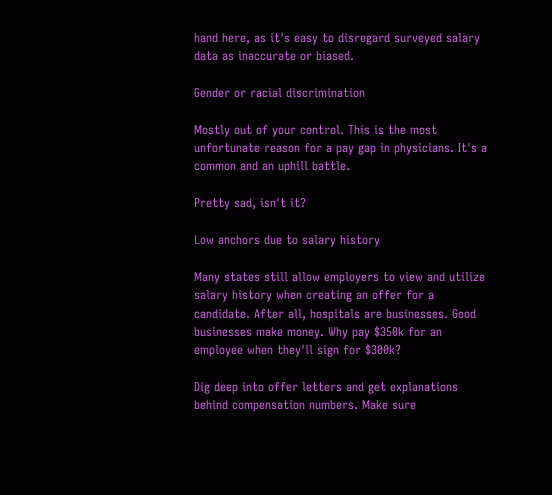hand here, as it's easy to disregard surveyed salary data as inaccurate or biased.

Gender or racial discrimination

Mostly out of your control. This is the most unfortunate reason for a pay gap in physicians. It's a common and an uphill battle.

Pretty sad, isn't it?

Low anchors due to salary history

Many states still allow employers to view and utilize salary history when creating an offer for a candidate. After all, hospitals are businesses. Good businesses make money. Why pay $350k for an employee when they'll sign for $300k?

Dig deep into offer letters and get explanations behind compensation numbers. Make sure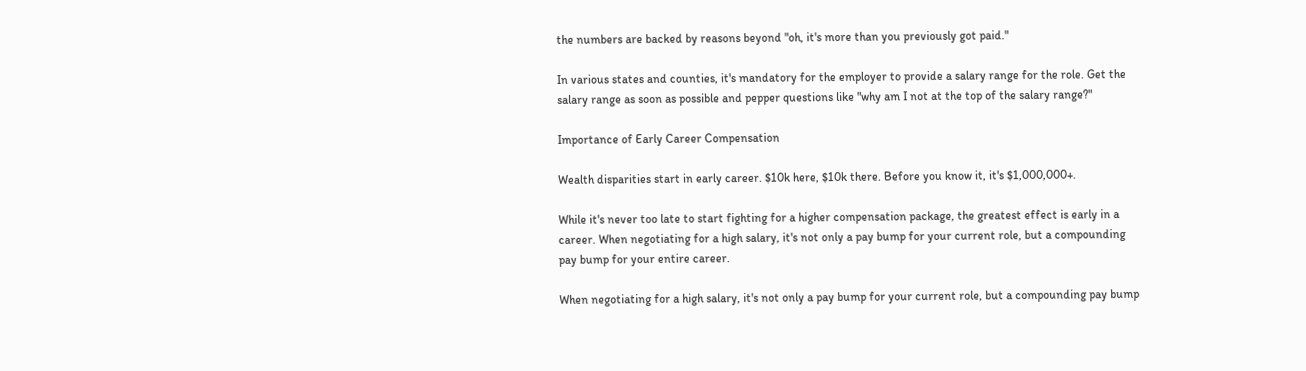the numbers are backed by reasons beyond "oh, it's more than you previously got paid."

In various states and counties, it's mandatory for the employer to provide a salary range for the role. Get the salary range as soon as possible and pepper questions like "why am I not at the top of the salary range?"

Importance of Early Career Compensation

Wealth disparities start in early career. $10k here, $10k there. Before you know it, it's $1,000,000+.

While it's never too late to start fighting for a higher compensation package, the greatest effect is early in a career. When negotiating for a high salary, it's not only a pay bump for your current role, but a compounding pay bump for your entire career.

When negotiating for a high salary, it's not only a pay bump for your current role, but a compounding pay bump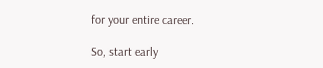for your entire career.

So, start early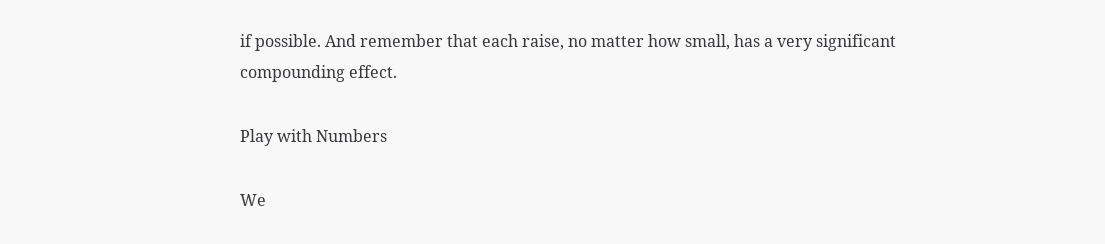if possible. And remember that each raise, no matter how small, has a very significant compounding effect.

Play with Numbers

We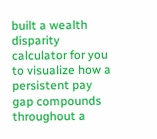built a wealth disparity calculator for you to visualize how a persistent pay gap compounds throughout a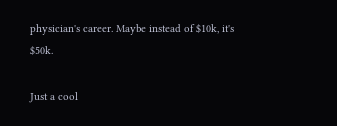physician's career. Maybe instead of $10k, it's $50k.

Just a cool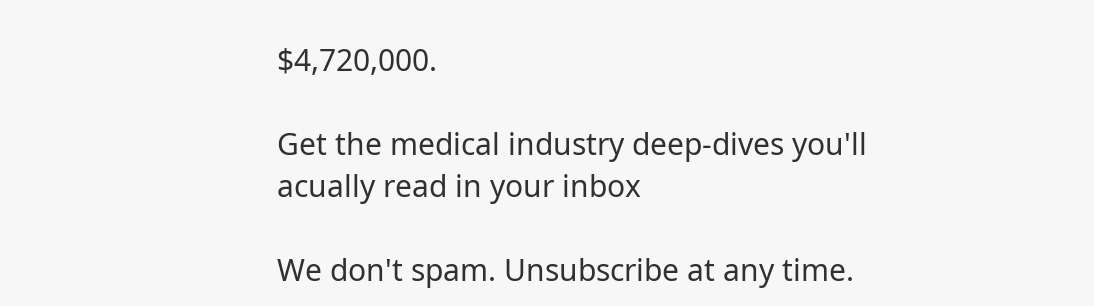$4,720,000.

Get the medical industry deep-dives you'll acually read in your inbox

We don't spam. Unsubscribe at any time.